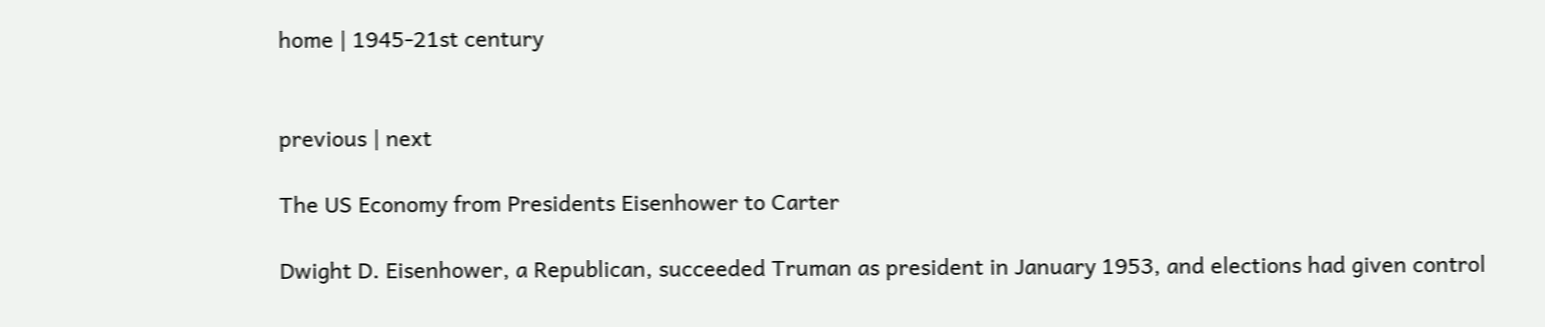home | 1945-21st century


previous | next

The US Economy from Presidents Eisenhower to Carter

Dwight D. Eisenhower, a Republican, succeeded Truman as president in January 1953, and elections had given control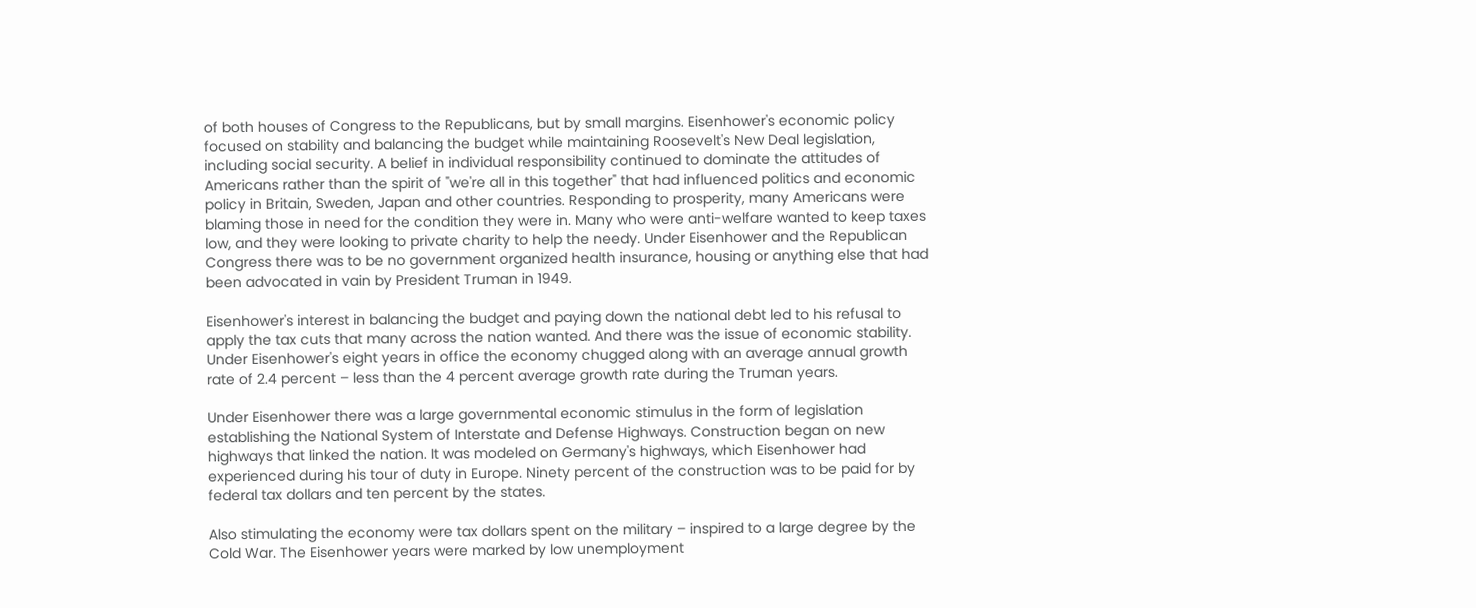of both houses of Congress to the Republicans, but by small margins. Eisenhower's economic policy focused on stability and balancing the budget while maintaining Roosevelt's New Deal legislation, including social security. A belief in individual responsibility continued to dominate the attitudes of Americans rather than the spirit of "we're all in this together" that had influenced politics and economic policy in Britain, Sweden, Japan and other countries. Responding to prosperity, many Americans were blaming those in need for the condition they were in. Many who were anti-welfare wanted to keep taxes low, and they were looking to private charity to help the needy. Under Eisenhower and the Republican Congress there was to be no government organized health insurance, housing or anything else that had been advocated in vain by President Truman in 1949.

Eisenhower's interest in balancing the budget and paying down the national debt led to his refusal to apply the tax cuts that many across the nation wanted. And there was the issue of economic stability. Under Eisenhower's eight years in office the economy chugged along with an average annual growth rate of 2.4 percent – less than the 4 percent average growth rate during the Truman years.

Under Eisenhower there was a large governmental economic stimulus in the form of legislation establishing the National System of Interstate and Defense Highways. Construction began on new highways that linked the nation. It was modeled on Germany's highways, which Eisenhower had experienced during his tour of duty in Europe. Ninety percent of the construction was to be paid for by federal tax dollars and ten percent by the states.

Also stimulating the economy were tax dollars spent on the military – inspired to a large degree by the Cold War. The Eisenhower years were marked by low unemployment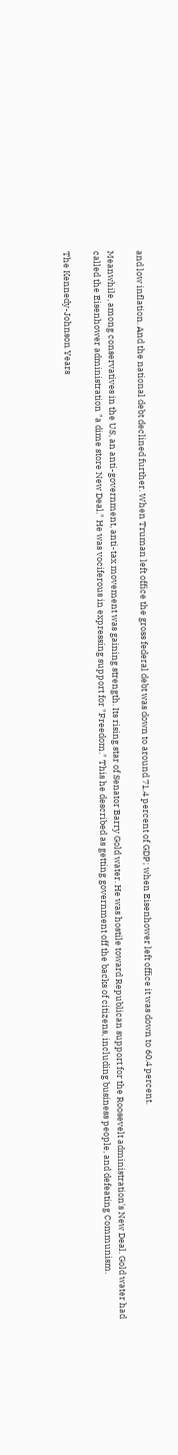and low inflation. And the national debt declined further. When Truman left office the gross federal debt was down to around 71.4 percent of GDP; when Eisenhower left office it was down to 60.4 percent.

Meanwhile, among conservatives in the US, an anti-government, anti-tax movement was gaining strength. Its rising star of Senator Barry Gold water. He was hostile toward Republican support for the Roosevelt administration's New Deal. Gold water had called the Eisenhower administration "a dime store New Deal." He was vociferous in expressing support for "Freedom." This he described as getting government off the backs of citizens, including business people, and defeating Communism.

The Kennedy-Johnson Years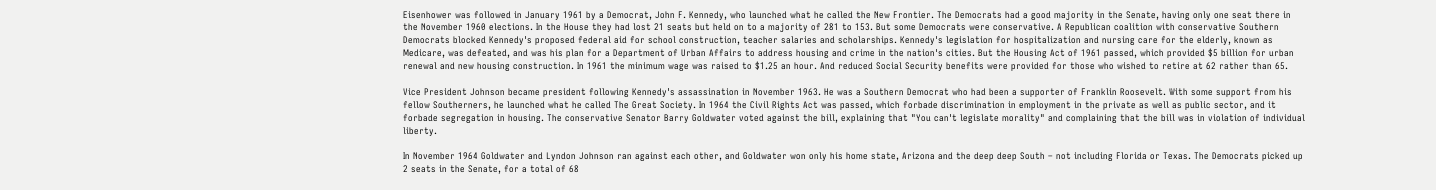Eisenhower was followed in January 1961 by a Democrat, John F. Kennedy, who launched what he called the New Frontier. The Democrats had a good majority in the Senate, having only one seat there in the November 1960 elections. In the House they had lost 21 seats but held on to a majority of 281 to 153. But some Democrats were conservative. A Republican coalition with conservative Southern Democrats blocked Kennedy's proposed federal aid for school construction, teacher salaries and scholarships. Kennedy's legislation for hospitalization and nursing care for the elderly, known as Medicare, was defeated, and was his plan for a Department of Urban Affairs to address housing and crime in the nation's cities. But the Housing Act of 1961 passed, which provided $5 billion for urban renewal and new housing construction. In 1961 the minimum wage was raised to $1.25 an hour. And reduced Social Security benefits were provided for those who wished to retire at 62 rather than 65.

Vice President Johnson became president following Kennedy's assassination in November 1963. He was a Southern Democrat who had been a supporter of Franklin Roosevelt. With some support from his fellow Southerners, he launched what he called The Great Society. In 1964 the Civil Rights Act was passed, which forbade discrimination in employment in the private as well as public sector, and it forbade segregation in housing. The conservative Senator Barry Goldwater voted against the bill, explaining that "You can't legislate morality" and complaining that the bill was in violation of individual liberty.

In November 1964 Goldwater and Lyndon Johnson ran against each other, and Goldwater won only his home state, Arizona and the deep deep South – not including Florida or Texas. The Democrats picked up 2 seats in the Senate, for a total of 68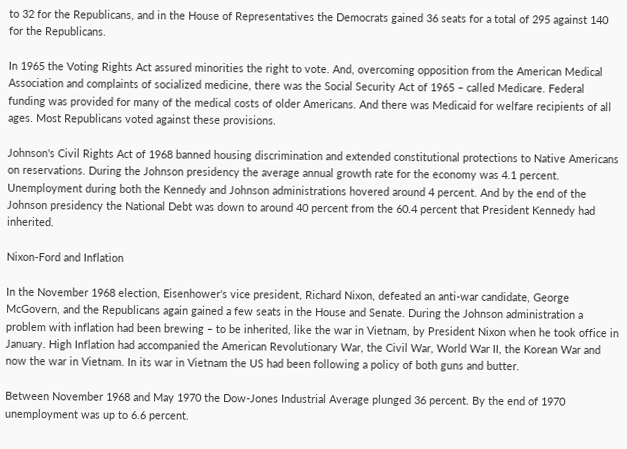to 32 for the Republicans, and in the House of Representatives the Democrats gained 36 seats for a total of 295 against 140 for the Republicans.

In 1965 the Voting Rights Act assured minorities the right to vote. And, overcoming opposition from the American Medical Association and complaints of socialized medicine, there was the Social Security Act of 1965 – called Medicare. Federal funding was provided for many of the medical costs of older Americans. And there was Medicaid for welfare recipients of all ages. Most Republicans voted against these provisions.

Johnson's Civil Rights Act of 1968 banned housing discrimination and extended constitutional protections to Native Americans on reservations. During the Johnson presidency the average annual growth rate for the economy was 4.1 percent. Unemployment during both the Kennedy and Johnson administrations hovered around 4 percent. And by the end of the Johnson presidency the National Debt was down to around 40 percent from the 60.4 percent that President Kennedy had inherited.

Nixon-Ford and Inflation

In the November 1968 election, Eisenhower's vice president, Richard Nixon, defeated an anti-war candidate, George McGovern, and the Republicans again gained a few seats in the House and Senate. During the Johnson administration a problem with inflation had been brewing – to be inherited, like the war in Vietnam, by President Nixon when he took office in January. High Inflation had accompanied the American Revolutionary War, the Civil War, World War II, the Korean War and now the war in Vietnam. In its war in Vietnam the US had been following a policy of both guns and butter.

Between November 1968 and May 1970 the Dow-Jones Industrial Average plunged 36 percent. By the end of 1970 unemployment was up to 6.6 percent.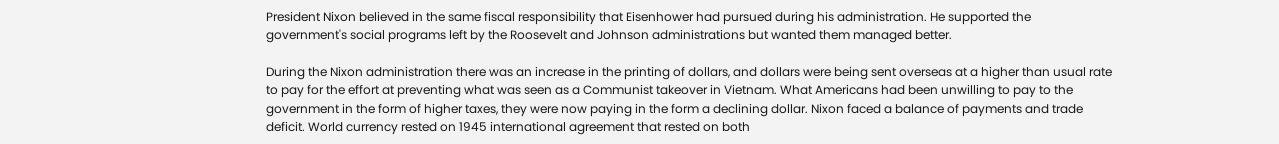President Nixon believed in the same fiscal responsibility that Eisenhower had pursued during his administration. He supported the government's social programs left by the Roosevelt and Johnson administrations but wanted them managed better.

During the Nixon administration there was an increase in the printing of dollars, and dollars were being sent overseas at a higher than usual rate to pay for the effort at preventing what was seen as a Communist takeover in Vietnam. What Americans had been unwilling to pay to the government in the form of higher taxes, they were now paying in the form a declining dollar. Nixon faced a balance of payments and trade deficit. World currency rested on 1945 international agreement that rested on both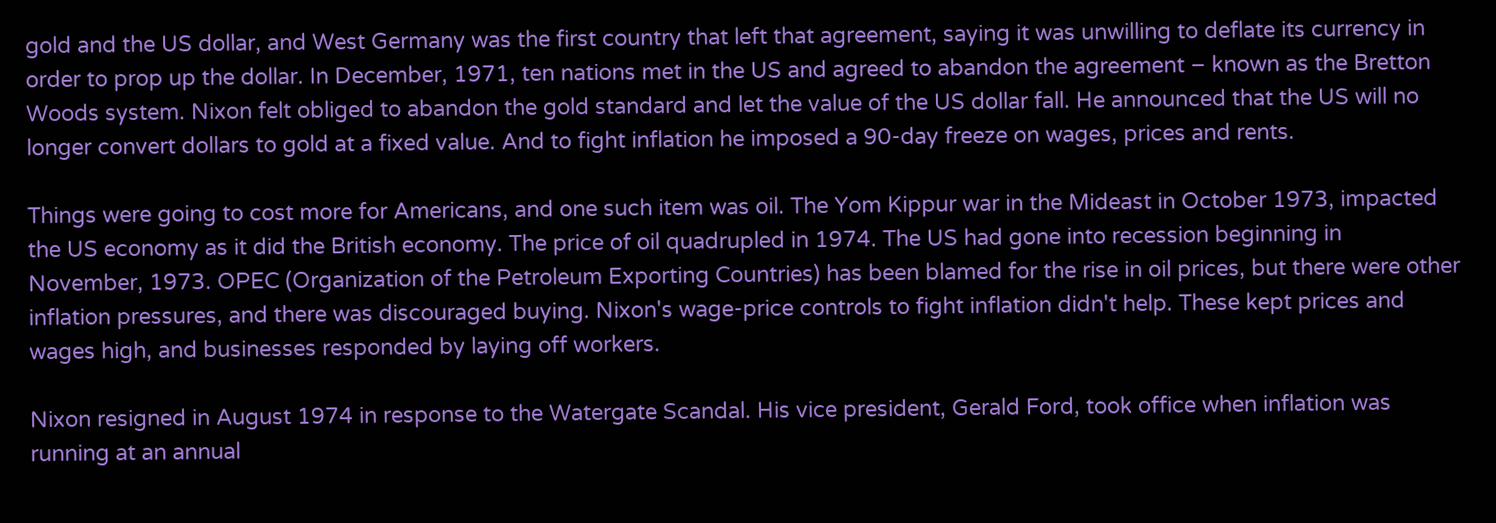gold and the US dollar, and West Germany was the first country that left that agreement, saying it was unwilling to deflate its currency in order to prop up the dollar. In December, 1971, ten nations met in the US and agreed to abandon the agreement – known as the Bretton Woods system. Nixon felt obliged to abandon the gold standard and let the value of the US dollar fall. He announced that the US will no longer convert dollars to gold at a fixed value. And to fight inflation he imposed a 90-day freeze on wages, prices and rents.

Things were going to cost more for Americans, and one such item was oil. The Yom Kippur war in the Mideast in October 1973, impacted the US economy as it did the British economy. The price of oil quadrupled in 1974. The US had gone into recession beginning in November, 1973. OPEC (Organization of the Petroleum Exporting Countries) has been blamed for the rise in oil prices, but there were other inflation pressures, and there was discouraged buying. Nixon's wage-price controls to fight inflation didn't help. These kept prices and wages high, and businesses responded by laying off workers.

Nixon resigned in August 1974 in response to the Watergate Scandal. His vice president, Gerald Ford, took office when inflation was running at an annual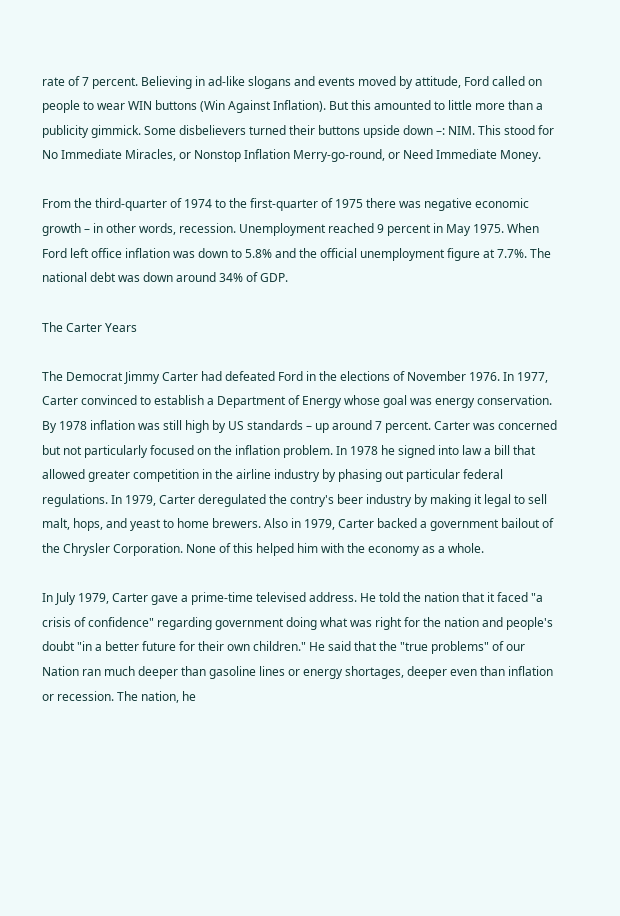rate of 7 percent. Believing in ad-like slogans and events moved by attitude, Ford called on people to wear WIN buttons (Win Against Inflation). But this amounted to little more than a publicity gimmick. Some disbelievers turned their buttons upside down –: NIM. This stood for No Immediate Miracles, or Nonstop Inflation Merry-go-round, or Need Immediate Money.

From the third-quarter of 1974 to the first-quarter of 1975 there was negative economic growth – in other words, recession. Unemployment reached 9 percent in May 1975. When Ford left office inflation was down to 5.8% and the official unemployment figure at 7.7%. The national debt was down around 34% of GDP.

The Carter Years

The Democrat Jimmy Carter had defeated Ford in the elections of November 1976. In 1977, Carter convinced to establish a Department of Energy whose goal was energy conservation. By 1978 inflation was still high by US standards – up around 7 percent. Carter was concerned but not particularly focused on the inflation problem. In 1978 he signed into law a bill that allowed greater competition in the airline industry by phasing out particular federal regulations. In 1979, Carter deregulated the contry's beer industry by making it legal to sell malt, hops, and yeast to home brewers. Also in 1979, Carter backed a government bailout of the Chrysler Corporation. None of this helped him with the economy as a whole.

In July 1979, Carter gave a prime-time televised address. He told the nation that it faced "a crisis of confidence" regarding government doing what was right for the nation and people's doubt "in a better future for their own children." He said that the "true problems" of our Nation ran much deeper than gasoline lines or energy shortages, deeper even than inflation or recession. The nation, he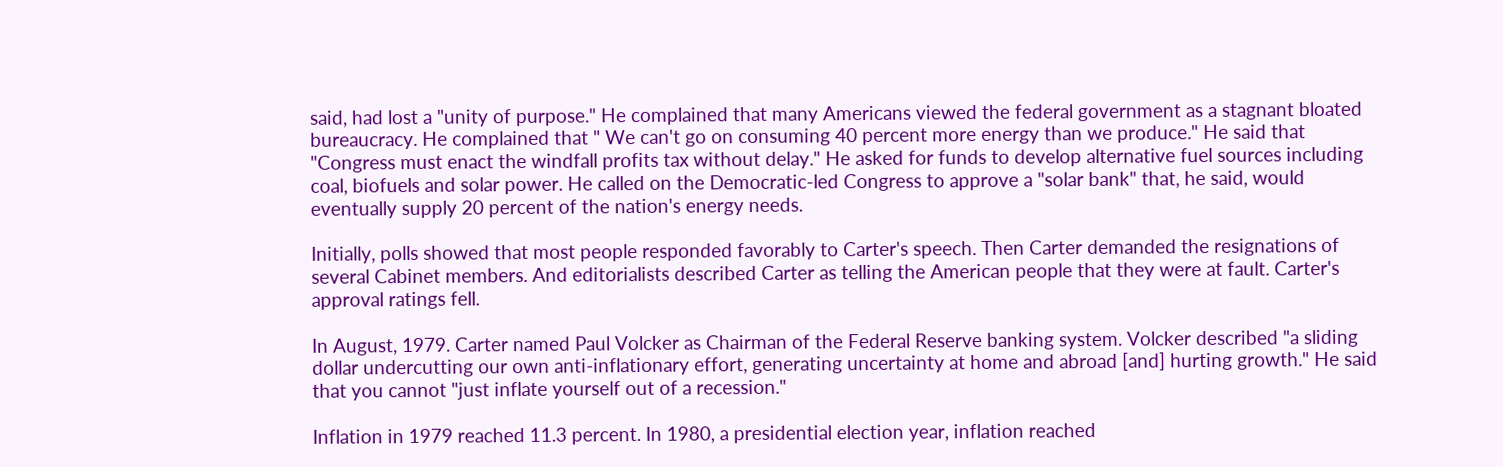said, had lost a "unity of purpose." He complained that many Americans viewed the federal government as a stagnant bloated bureaucracy. He complained that " We can't go on consuming 40 percent more energy than we produce." He said that "Congress must enact the windfall profits tax without delay." He asked for funds to develop alternative fuel sources including coal, biofuels and solar power. He called on the Democratic-led Congress to approve a "solar bank" that, he said, would eventually supply 20 percent of the nation's energy needs.

Initially, polls showed that most people responded favorably to Carter's speech. Then Carter demanded the resignations of several Cabinet members. And editorialists described Carter as telling the American people that they were at fault. Carter's approval ratings fell.

In August, 1979. Carter named Paul Volcker as Chairman of the Federal Reserve banking system. Volcker described "a sliding dollar undercutting our own anti-inflationary effort, generating uncertainty at home and abroad [and] hurting growth." He said that you cannot "just inflate yourself out of a recession."

Inflation in 1979 reached 11.3 percent. In 1980, a presidential election year, inflation reached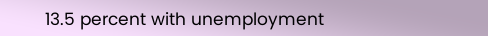13.5 percent with unemployment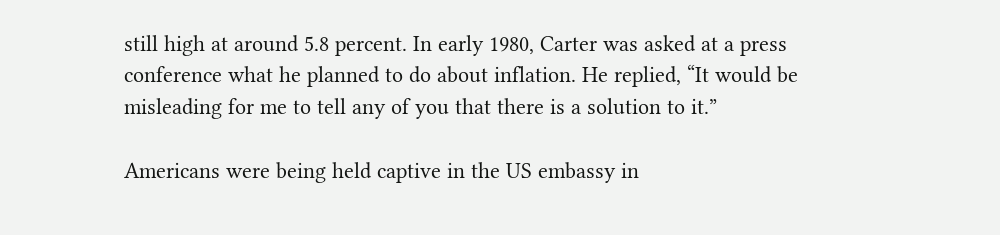still high at around 5.8 percent. In early 1980, Carter was asked at a press conference what he planned to do about inflation. He replied, “It would be misleading for me to tell any of you that there is a solution to it.”

Americans were being held captive in the US embassy in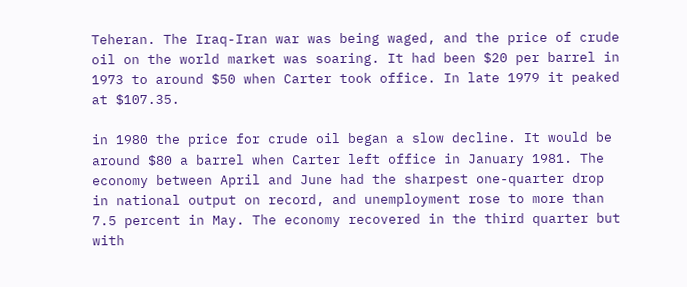Teheran. The Iraq-Iran war was being waged, and the price of crude oil on the world market was soaring. It had been $20 per barrel in 1973 to around $50 when Carter took office. In late 1979 it peaked at $107.35.

in 1980 the price for crude oil began a slow decline. It would be around $80 a barrel when Carter left office in January 1981. The economy between April and June had the sharpest one-quarter drop in national output on record, and unemployment rose to more than 7.5 percent in May. The economy recovered in the third quarter but with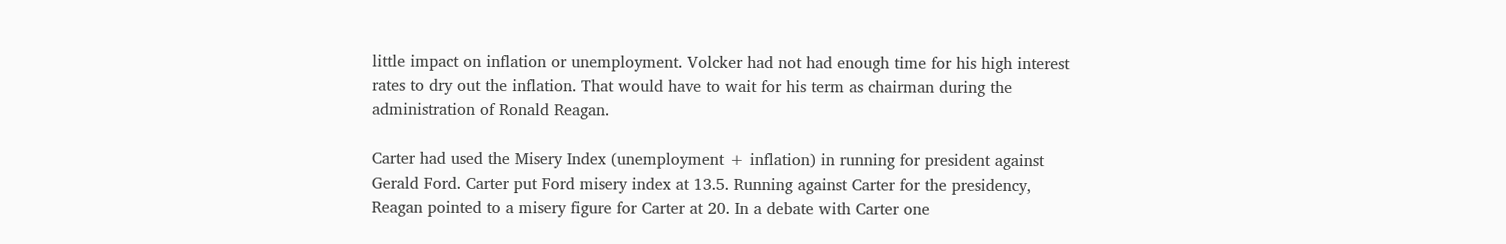little impact on inflation or unemployment. Volcker had not had enough time for his high interest rates to dry out the inflation. That would have to wait for his term as chairman during the administration of Ronald Reagan.

Carter had used the Misery Index (unemployment + inflation) in running for president against Gerald Ford. Carter put Ford misery index at 13.5. Running against Carter for the presidency, Reagan pointed to a misery figure for Carter at 20. In a debate with Carter one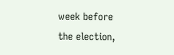week before the election,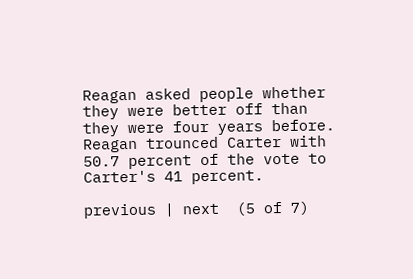Reagan asked people whether they were better off than they were four years before. Reagan trounced Carter with 50.7 percent of the vote to Carter's 41 percent.

previous | next  (5 of 7)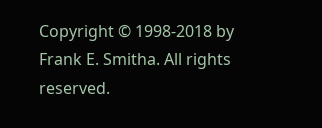Copyright © 1998-2018 by Frank E. Smitha. All rights reserved.